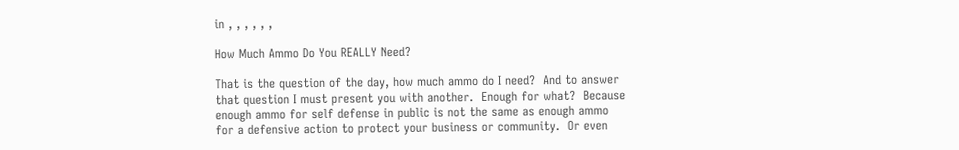in , , , , , ,

How Much Ammo Do You REALLY Need?

That is the question of the day, how much ammo do I need?  And to answer that question I must present you with another.  Enough for what?  Because enough ammo for self defense in public is not the same as enough ammo for a defensive action to protect your business or community.  Or even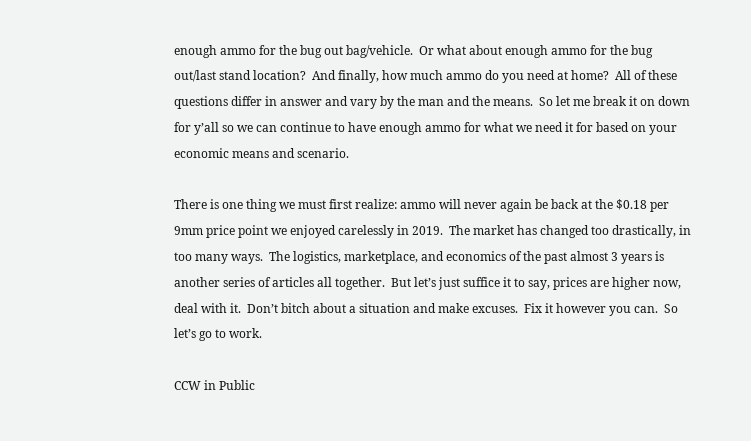enough ammo for the bug out bag/vehicle.  Or what about enough ammo for the bug out/last stand location?  And finally, how much ammo do you need at home?  All of these questions differ in answer and vary by the man and the means.  So let me break it on down for y’all so we can continue to have enough ammo for what we need it for based on your economic means and scenario.

There is one thing we must first realize: ammo will never again be back at the $0.18 per 9mm price point we enjoyed carelessly in 2019.  The market has changed too drastically, in too many ways.  The logistics, marketplace, and economics of the past almost 3 years is another series of articles all together.  But let’s just suffice it to say, prices are higher now, deal with it.  Don’t bitch about a situation and make excuses.  Fix it however you can.  So let’s go to work.

CCW in Public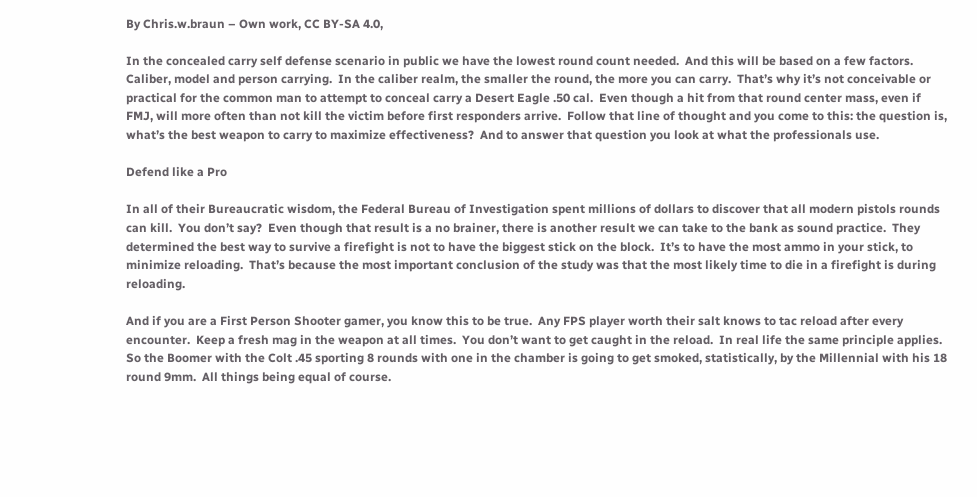By Chris.w.braun – Own work, CC BY-SA 4.0,

In the concealed carry self defense scenario in public we have the lowest round count needed.  And this will be based on a few factors.  Caliber, model and person carrying.  In the caliber realm, the smaller the round, the more you can carry.  That’s why it’s not conceivable or practical for the common man to attempt to conceal carry a Desert Eagle .50 cal.  Even though a hit from that round center mass, even if FMJ, will more often than not kill the victim before first responders arrive.  Follow that line of thought and you come to this: the question is, what’s the best weapon to carry to maximize effectiveness?  And to answer that question you look at what the professionals use.

Defend like a Pro

In all of their Bureaucratic wisdom, the Federal Bureau of Investigation spent millions of dollars to discover that all modern pistols rounds can kill.  You don’t say?  Even though that result is a no brainer, there is another result we can take to the bank as sound practice.  They determined the best way to survive a firefight is not to have the biggest stick on the block.  It’s to have the most ammo in your stick, to minimize reloading.  That’s because the most important conclusion of the study was that the most likely time to die in a firefight is during reloading.

And if you are a First Person Shooter gamer, you know this to be true.  Any FPS player worth their salt knows to tac reload after every encounter.  Keep a fresh mag in the weapon at all times.  You don’t want to get caught in the reload.  In real life the same principle applies.  So the Boomer with the Colt .45 sporting 8 rounds with one in the chamber is going to get smoked, statistically, by the Millennial with his 18 round 9mm.  All things being equal of course.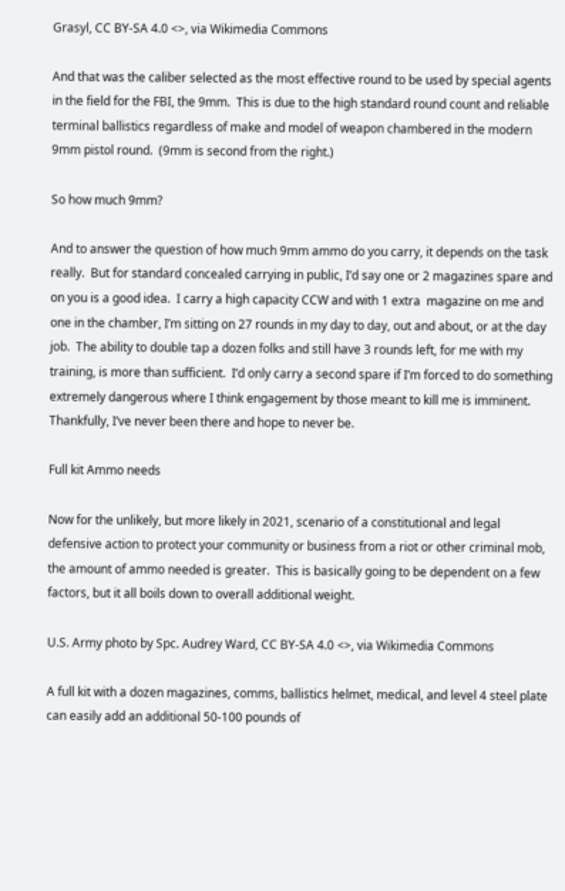Grasyl, CC BY-SA 4.0 <>, via Wikimedia Commons

And that was the caliber selected as the most effective round to be used by special agents in the field for the FBI, the 9mm.  This is due to the high standard round count and reliable terminal ballistics regardless of make and model of weapon chambered in the modern 9mm pistol round.  (9mm is second from the right.)

So how much 9mm?

And to answer the question of how much 9mm ammo do you carry, it depends on the task really.  But for standard concealed carrying in public, I’d say one or 2 magazines spare and on you is a good idea.  I carry a high capacity CCW and with 1 extra  magazine on me and one in the chamber, I’m sitting on 27 rounds in my day to day, out and about, or at the day job.  The ability to double tap a dozen folks and still have 3 rounds left, for me with my training, is more than sufficient.  I’d only carry a second spare if I’m forced to do something extremely dangerous where I think engagement by those meant to kill me is imminent.  Thankfully, I’ve never been there and hope to never be.

Full kit Ammo needs

Now for the unlikely, but more likely in 2021, scenario of a constitutional and legal defensive action to protect your community or business from a riot or other criminal mob, the amount of ammo needed is greater.  This is basically going to be dependent on a few factors, but it all boils down to overall additional weight.

U.S. Army photo by Spc. Audrey Ward, CC BY-SA 4.0 <>, via Wikimedia Commons

A full kit with a dozen magazines, comms, ballistics helmet, medical, and level 4 steel plate can easily add an additional 50-100 pounds of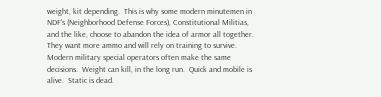weight, kit depending.  This is why some modern minutemen in NDF’s (Neighborhood Defense Forces), Constitutional Militias, and the like, choose to abandon the idea of armor all together.  They want more ammo and will rely on training to survive.  Modern military special operators often make the same decisions.  Weight can kill, in the long run.  Quick and mobile is alive.  Static is dead.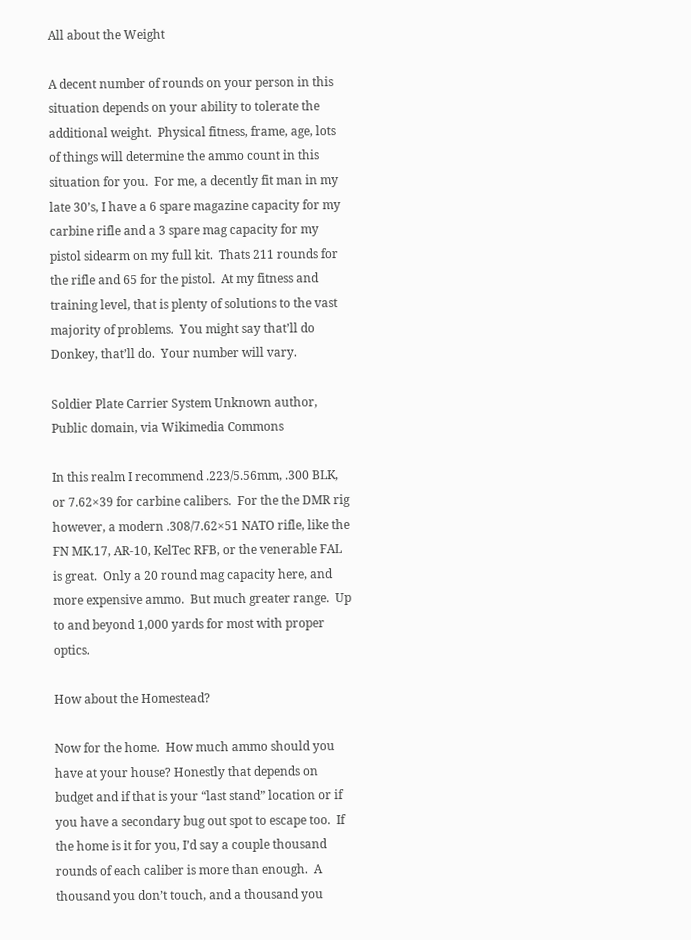All about the Weight

A decent number of rounds on your person in this situation depends on your ability to tolerate the additional weight.  Physical fitness, frame, age, lots of things will determine the ammo count in this situation for you.  For me, a decently fit man in my late 30’s, I have a 6 spare magazine capacity for my carbine rifle and a 3 spare mag capacity for my pistol sidearm on my full kit.  Thats 211 rounds for the rifle and 65 for the pistol.  At my fitness and training level, that is plenty of solutions to the vast majority of problems.  You might say that’ll do Donkey, that’ll do.  Your number will vary.

Soldier Plate Carrier System Unknown author, Public domain, via Wikimedia Commons

In this realm I recommend .223/5.56mm, .300 BLK, or 7.62×39 for carbine calibers.  For the the DMR rig however, a modern .308/7.62×51 NATO rifle, like the FN MK.17, AR-10, KelTec RFB, or the venerable FAL is great.  Only a 20 round mag capacity here, and more expensive ammo.  But much greater range.  Up to and beyond 1,000 yards for most with proper optics.

How about the Homestead?

Now for the home.  How much ammo should you have at your house? Honestly that depends on budget and if that is your “last stand” location or if you have a secondary bug out spot to escape too.  If the home is it for you, I’d say a couple thousand rounds of each caliber is more than enough.  A thousand you don’t touch, and a thousand you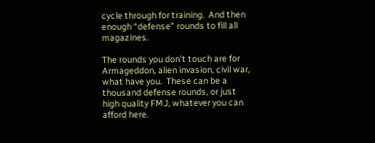cycle through for training.  And then enough “defense” rounds to fill all magazines.

The rounds you don’t touch are for Armageddon, alien invasion, civil war, what have you.  These can be a thousand defense rounds, or just high quality FMJ, whatever you can afford here.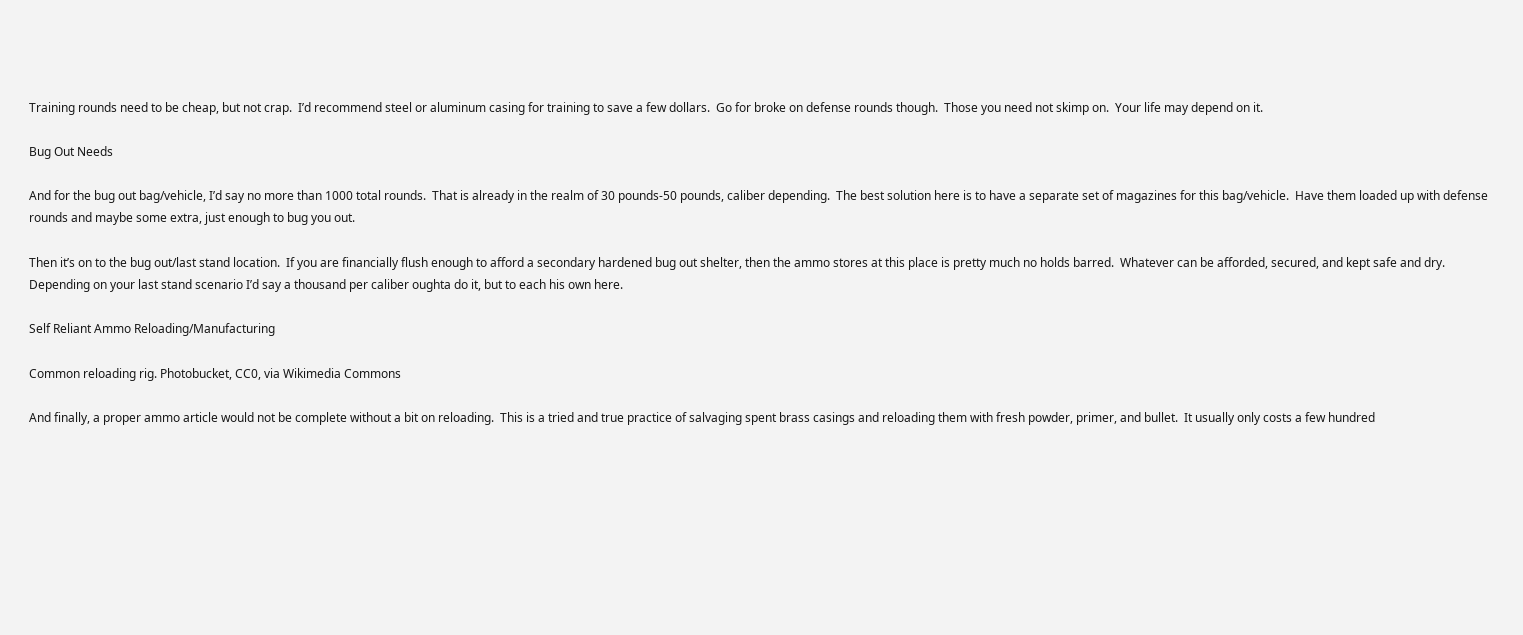Training rounds need to be cheap, but not crap.  I’d recommend steel or aluminum casing for training to save a few dollars.  Go for broke on defense rounds though.  Those you need not skimp on.  Your life may depend on it.

Bug Out Needs

And for the bug out bag/vehicle, I’d say no more than 1000 total rounds.  That is already in the realm of 30 pounds-50 pounds, caliber depending.  The best solution here is to have a separate set of magazines for this bag/vehicle.  Have them loaded up with defense rounds and maybe some extra, just enough to bug you out.

Then it’s on to the bug out/last stand location.  If you are financially flush enough to afford a secondary hardened bug out shelter, then the ammo stores at this place is pretty much no holds barred.  Whatever can be afforded, secured, and kept safe and dry.  Depending on your last stand scenario I’d say a thousand per caliber oughta do it, but to each his own here.

Self Reliant Ammo Reloading/Manufacturing

Common reloading rig. Photobucket, CC0, via Wikimedia Commons

And finally, a proper ammo article would not be complete without a bit on reloading.  This is a tried and true practice of salvaging spent brass casings and reloading them with fresh powder, primer, and bullet.  It usually only costs a few hundred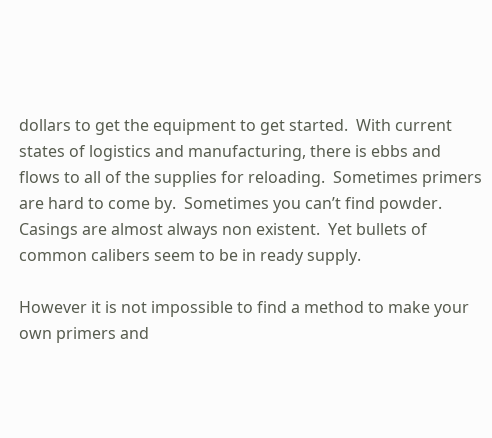dollars to get the equipment to get started.  With current states of logistics and manufacturing, there is ebbs and flows to all of the supplies for reloading.  Sometimes primers are hard to come by.  Sometimes you can’t find powder.  Casings are almost always non existent.  Yet bullets of common calibers seem to be in ready supply.

However it is not impossible to find a method to make your own primers and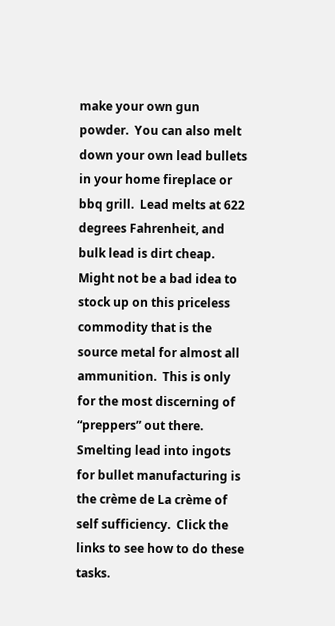make your own gun powder.  You can also melt down your own lead bullets in your home fireplace or bbq grill.  Lead melts at 622 degrees Fahrenheit, and bulk lead is dirt cheap.  Might not be a bad idea to stock up on this priceless commodity that is the source metal for almost all ammunition.  This is only for the most discerning of “preppers” out there.  Smelting lead into ingots for bullet manufacturing is the crème de La crème of self sufficiency.  Click the links to see how to do these tasks.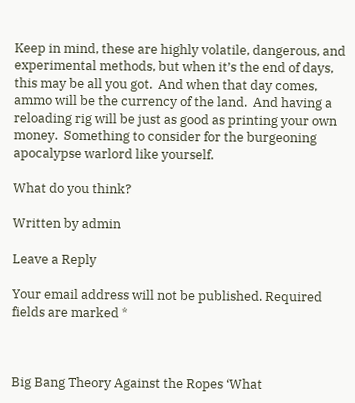Keep in mind, these are highly volatile, dangerous, and experimental methods, but when it’s the end of days, this may be all you got.  And when that day comes, ammo will be the currency of the land.  And having a reloading rig will be just as good as printing your own money.  Something to consider for the burgeoning apocalypse warlord like yourself.

What do you think?

Written by admin

Leave a Reply

Your email address will not be published. Required fields are marked *



Big Bang Theory Against the Ropes ‘What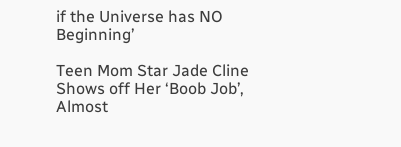if the Universe has NO Beginning’

Teen Mom Star Jade Cline Shows off Her ‘Boob Job’, Almost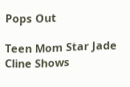Pops Out

Teen Mom Star Jade Cline Shows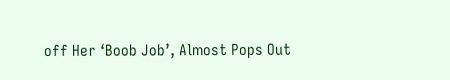off Her ‘Boob Job’, Almost Pops Out